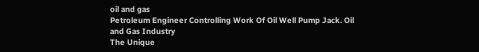oil and gas
Petroleum Engineer Controlling Work Of Oil Well Pump Jack. Oil and Gas Industry
The Unique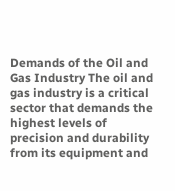Demands of the Oil and Gas Industry The oil and gas industry is a critical sector that demands the highest levels of precision and durability from its equipment and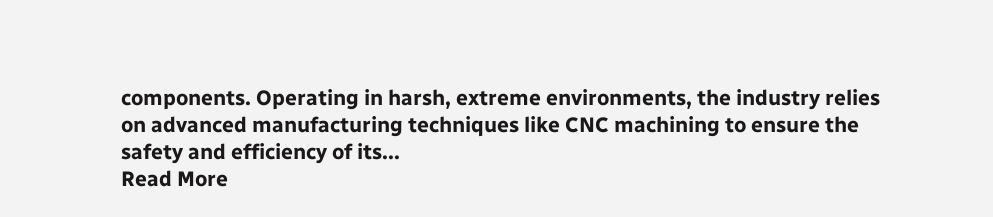components. Operating in harsh, extreme environments, the industry relies on advanced manufacturing techniques like CNC machining to ensure the safety and efficiency of its...
Read More